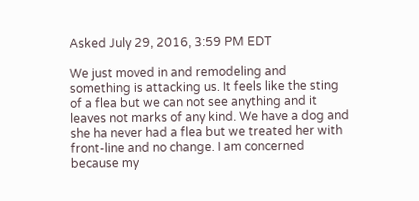Asked July 29, 2016, 3:59 PM EDT

We just moved in and remodeling and something is attacking us. It feels like the sting of a flea but we can not see anything and it leaves not marks of any kind. We have a dog and she ha never had a flea but we treated her with front-line and no change. I am concerned because my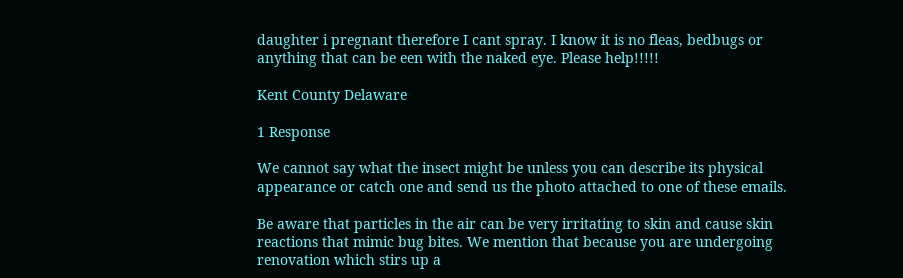daughter i pregnant therefore I cant spray. I know it is no fleas, bedbugs or anything that can be een with the naked eye. Please help!!!!!

Kent County Delaware

1 Response

We cannot say what the insect might be unless you can describe its physical appearance or catch one and send us the photo attached to one of these emails.

Be aware that particles in the air can be very irritating to skin and cause skin reactions that mimic bug bites. We mention that because you are undergoing renovation which stirs up a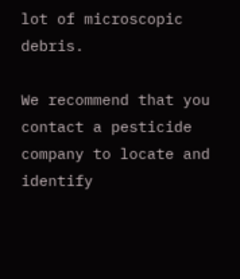lot of microscopic debris.

We recommend that you contact a pesticide company to locate and identify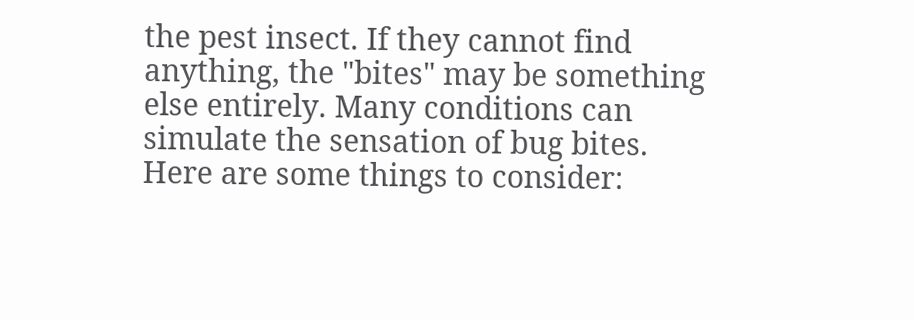the pest insect. If they cannot find anything, the "bites" may be something else entirely. Many conditions can simulate the sensation of bug bites. Here are some things to consider: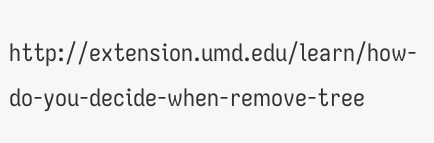http://extension.umd.edu/learn/how-do-you-decide-when-remove-tree